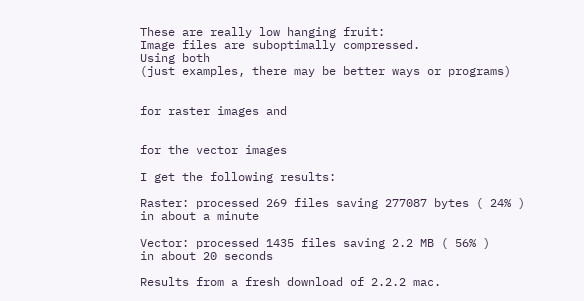These are really low hanging fruit:
Image files are suboptimally compressed.
Using both
(just examples, there may be better ways or programs)


for raster images and


for the vector images

I get the following results:

Raster: processed 269 files saving 277087 bytes ( 24% )
in about a minute

Vector: processed 1435 files saving 2.2 MB ( 56% )
in about 20 seconds

Results from a fresh download of 2.2.2 mac.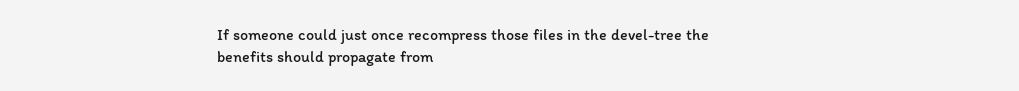If someone could just once recompress those files in the devel-tree the
benefits should propagate from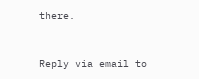there.


Reply via email to